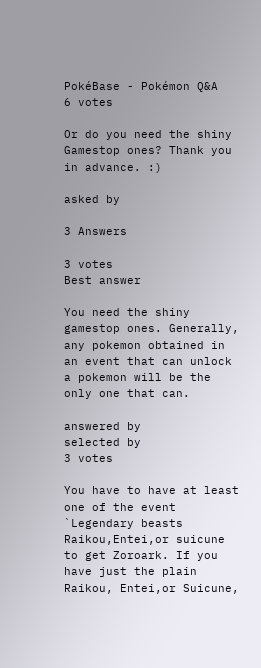PokéBase - Pokémon Q&A
6 votes

Or do you need the shiny Gamestop ones? Thank you in advance. :)

asked by

3 Answers

3 votes
Best answer

You need the shiny gamestop ones. Generally, any pokemon obtained in an event that can unlock a pokemon will be the only one that can.

answered by
selected by
3 votes

You have to have at least one of the event `Legendary beasts Raikou,Entei,or suicune to get Zoroark. If you have just the plain Raikou, Entei,or Suicune,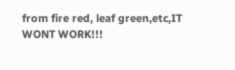from fire red, leaf green,etc,IT WONT WORK!!!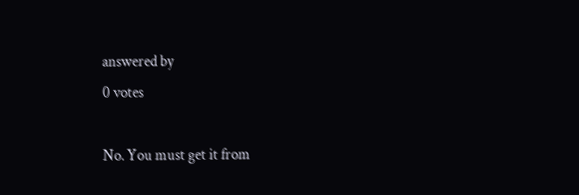answered by
0 votes

No. You must get it from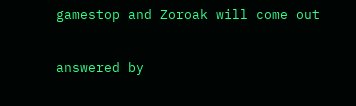gamestop and Zoroak will come out

answered by